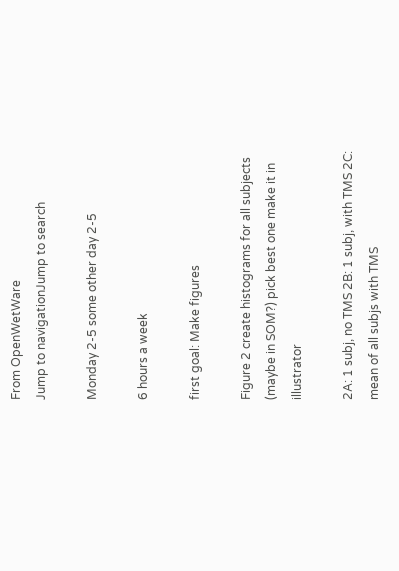From OpenWetWare
Jump to navigationJump to search

Monday 2-5 some other day 2-5

6 hours a week

first goal: Make figures

Figure 2 create histograms for all subjects (maybe in SOM?) pick best one make it in illustrator

2A: 1 subj, no TMS 2B: 1 subj, with TMS 2C: mean of all subjs with TMS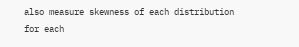also measure skewness of each distribution for each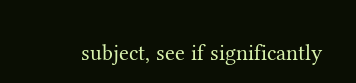subject, see if significantly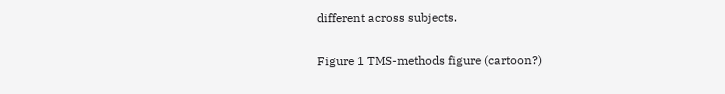different across subjects.

Figure 1 TMS-methods figure (cartoon?)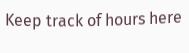Keep track of hours here